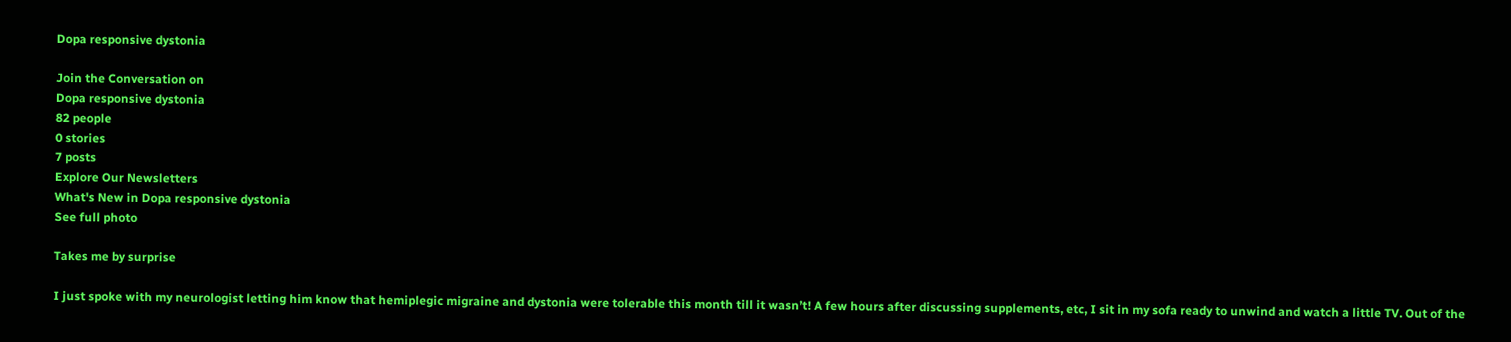Dopa responsive dystonia

Join the Conversation on
Dopa responsive dystonia
82 people
0 stories
7 posts
Explore Our Newsletters
What's New in Dopa responsive dystonia
See full photo

Takes me by surprise

I just spoke with my neurologist letting him know that hemiplegic migraine and dystonia were tolerable this month till it wasn’t! A few hours after discussing supplements, etc, I sit in my sofa ready to unwind and watch a little TV. Out of the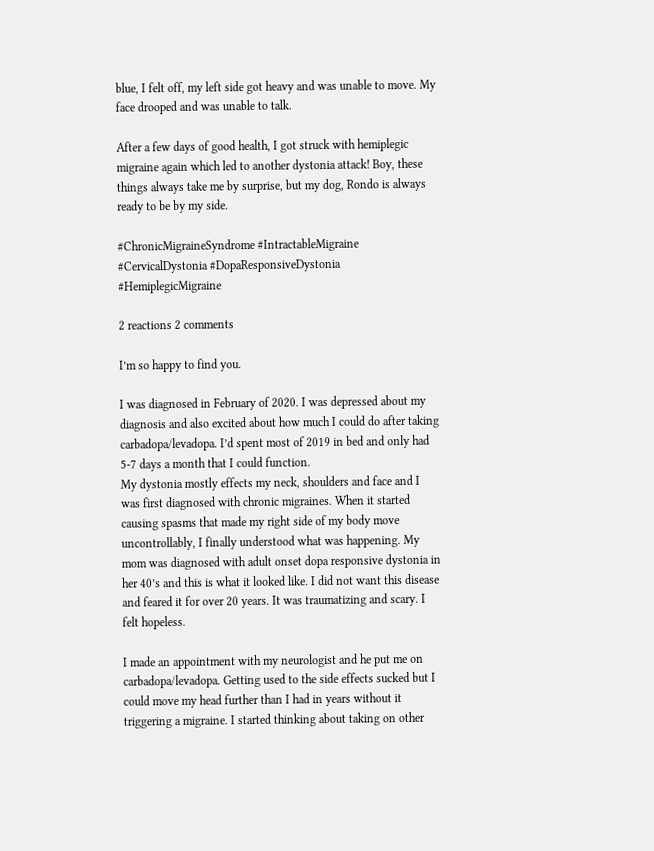blue, I felt off, my left side got heavy and was unable to move. My face drooped and was unable to talk.

After a few days of good health, I got struck with hemiplegic migraine again which led to another dystonia attack! Boy, these things always take me by surprise, but my dog, Rondo is always ready to be by my side.

#ChronicMigraineSyndrome #IntractableMigraine #CervicalDystonia #DopaResponsiveDystonia #HemiplegicMigraine

2 reactions 2 comments

I’m so happy to find you.

I was diagnosed in February of 2020. I was depressed about my diagnosis and also excited about how much I could do after taking carbadopa/levadopa. I’d spent most of 2019 in bed and only had 5-7 days a month that I could function.
My dystonia mostly effects my neck, shoulders and face and I was first diagnosed with chronic migraines. When it started causing spasms that made my right side of my body move uncontrollably, I finally understood what was happening. My mom was diagnosed with adult onset dopa responsive dystonia in her 40’s and this is what it looked like. I did not want this disease and feared it for over 20 years. It was traumatizing and scary. I felt hopeless.

I made an appointment with my neurologist and he put me on carbadopa/levadopa. Getting used to the side effects sucked but I could move my head further than I had in years without it triggering a migraine. I started thinking about taking on other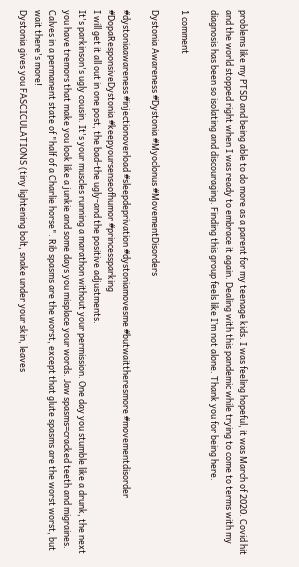problems like my PTSD and being able to do more as a parent for my teenage kids. I was feeling hopeful, it was March of 2020. Covid hit and the world stopped right when I was ready to embrace it again. Dealing with this pandemic while trying to come to terms with my diagnosis has been so isolating and discouraging. Finding this group feels like I’m not alone. Thank you for being here.

1 comment

Dystonia Awareness #Dystonia #Myoclonus #MovementDisorders

#dystoniaawareness #injectionoverload #sleepdeprivation #dystoniamovesme #butwaittheresmore #movementdisorder #DopaResponsiveDystonia #keepyoursenseofhumor #princessparking
I will get it all out in one post, the bad-the ugly-and the positive adjustments.
It's parkinson's ugly cousin. It's your muscles running a marathon without your permission. One day you stumble like a drunk, the next you have tremors that make you look like a junkie and some days you misplace your words. Jaw spasms=cracked teeth and migraines. Calves in a permanent state of "half of a Charlie horse". Rib spasms are the worst, except that glute spasms are the worst worst, but wait there's more!
Dystonia gives you FASCICULATIONS (tiny lightening bolt, snake under your skin, leaves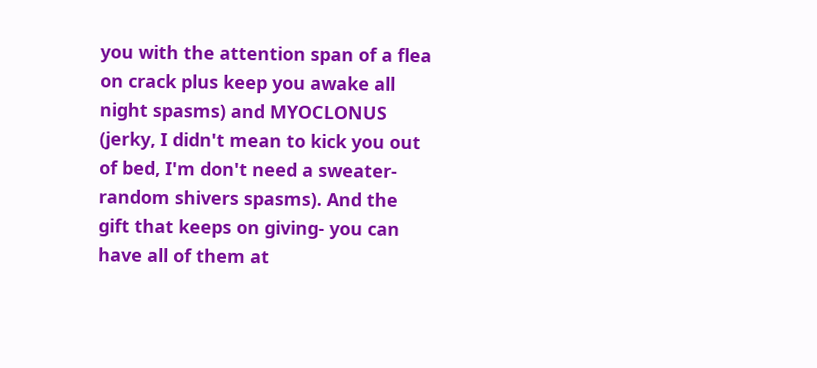you with the attention span of a flea on crack plus keep you awake all night spasms) and MYOCLONUS (jerky, I didn't mean to kick you out of bed, I'm don't need a sweater- random shivers spasms). And the gift that keeps on giving- you can have all of them at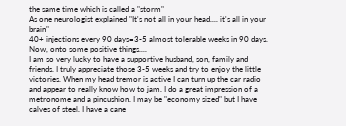the same time which is called a "storm"
As one neurologist explained "It's not all in your head.... it's all in your brain"
40+ injections every 90 days=3-5 almost tolerable weeks in 90 days.
Now, onto some positive things....
I am so very lucky to have a supportive husband, son, family and friends. I truly appreciate those 3-5 weeks and try to enjoy the little victories. When my head tremor is active I can turn up the car radio and appear to really know how to jam. I do a great impression of a metronome and a pincushion. I may be "economy sized" but I have calves of steel. I have a cane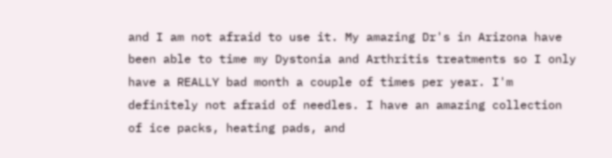and I am not afraid to use it. My amazing Dr's in Arizona have been able to time my Dystonia and Arthritis treatments so I only have a REALLY bad month a couple of times per year. I'm definitely not afraid of needles. I have an amazing collection of ice packs, heating pads, and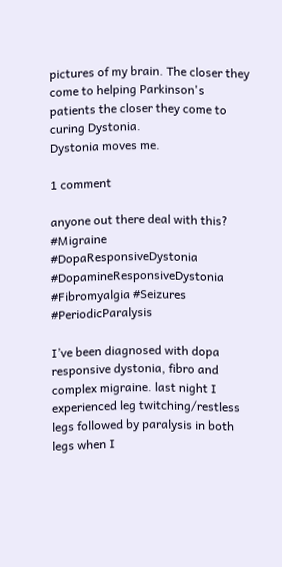pictures of my brain. The closer they come to helping Parkinson's patients the closer they come to curing Dystonia.
Dystonia moves me.

1 comment

anyone out there deal with this? #Migraine #DopaResponsiveDystonia #DopamineResponsiveDystonia #Fibromyalgia #Seizures #PeriodicParalysis

I’ve been diagnosed with dopa responsive dystonia, fibro and complex migraine. last night I experienced leg twitching/restless legs followed by paralysis in both legs when I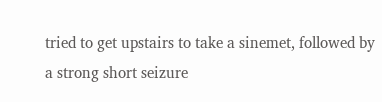tried to get upstairs to take a sinemet, followed by a strong short seizure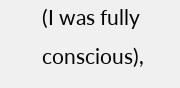(I was fully conscious),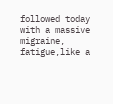followed today with a massive migraine, fatigue,like a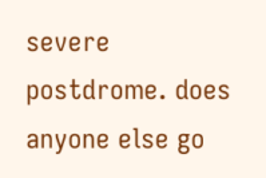severe postdrome. does anyone else go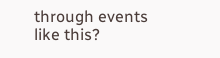through events like this?